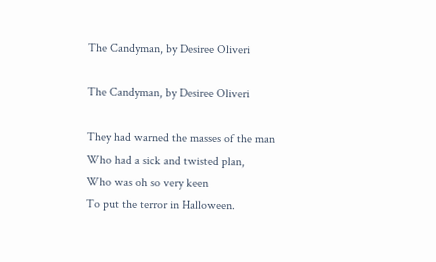The Candyman, by Desiree Oliveri

The Candyman, by Desiree Oliveri

They had warned the masses of the man
Who had a sick and twisted plan,
Who was oh so very keen
To put the terror in Halloween.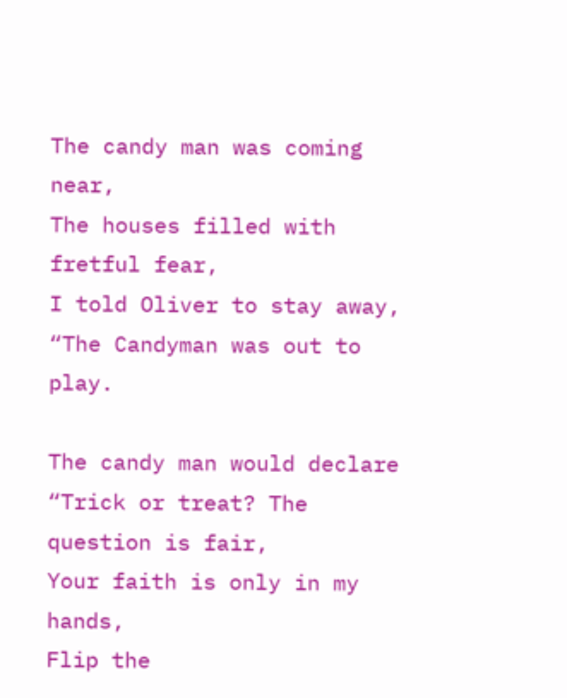The candy man was coming near,
The houses filled with fretful fear,
I told Oliver to stay away,
“The Candyman was out to play.

The candy man would declare
“Trick or treat? The question is fair,
Your faith is only in my hands,
Flip the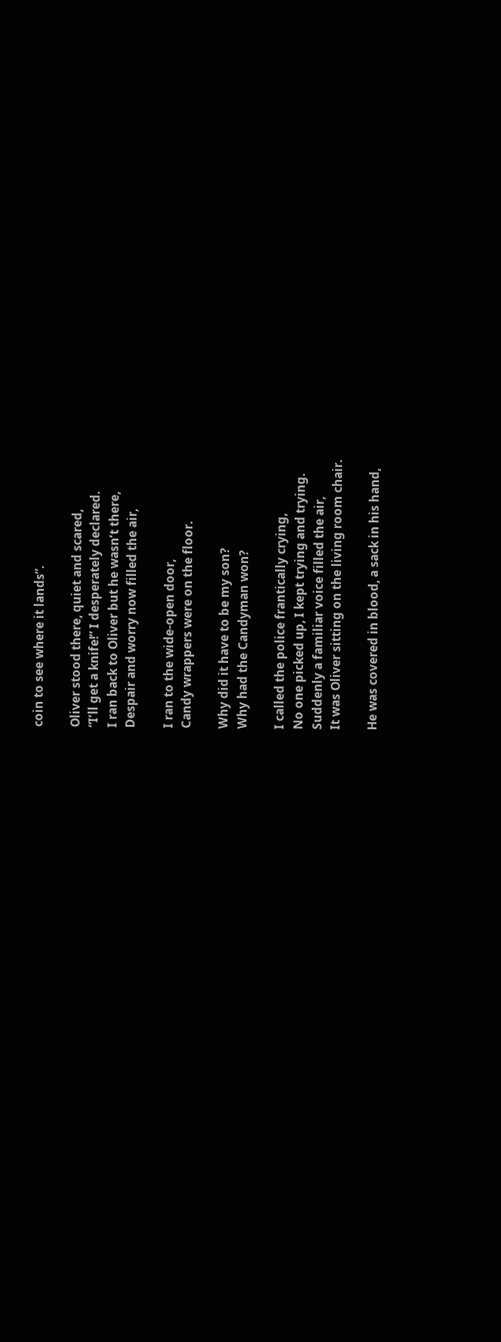coin to see where it lands”.

Oliver stood there, quiet and scared,
“I’ll get a knife!” I desperately declared.
I ran back to Oliver but he wasn’t there,
Despair and worry now filled the air,

I ran to the wide-open door,
Candy wrappers were on the floor.

Why did it have to be my son?
Why had the Candyman won?

I called the police frantically crying,
No one picked up, I kept trying and trying.
Suddenly a familiar voice filled the air,
It was Oliver sitting on the living room chair.

He was covered in blood, a sack in his hand,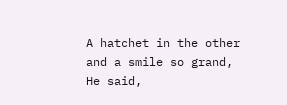A hatchet in the other and a smile so grand,
He said,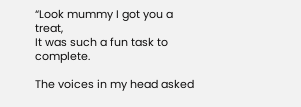“Look mummy I got you a treat,
It was such a fun task to complete.

The voices in my head asked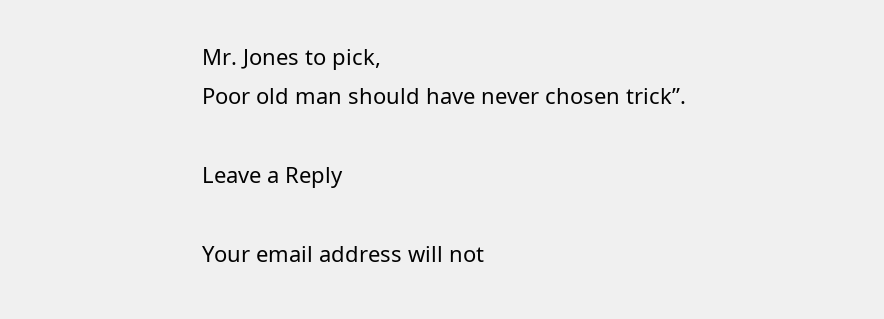Mr. Jones to pick,
Poor old man should have never chosen trick”.

Leave a Reply

Your email address will not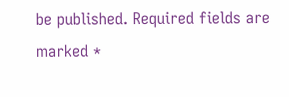be published. Required fields are marked *